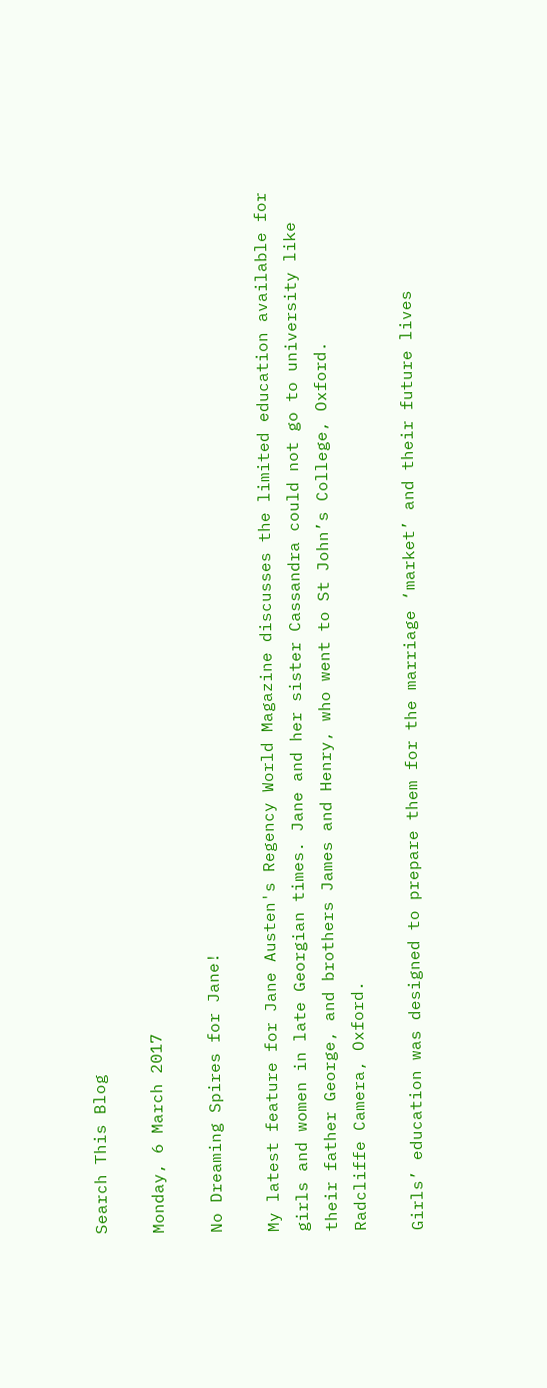Search This Blog

Monday, 6 March 2017

No Dreaming Spires for Jane!

My latest feature for Jane Austen's Regency World Magazine discusses the limited education available for girls and women in late Georgian times. Jane and her sister Cassandra could not go to university like their father George, and brothers James and Henry, who went to St John’s College, Oxford.
Radcliffe Camera, Oxford.

Girls’ education was designed to prepare them for the marriage ‘market’ and their future lives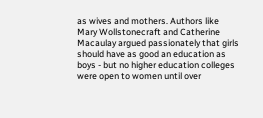as wives and mothers. Authors like Mary Wollstonecraft and Catherine Macaulay argued passionately that girls should have as good an education as boys - but no higher education colleges were open to women until over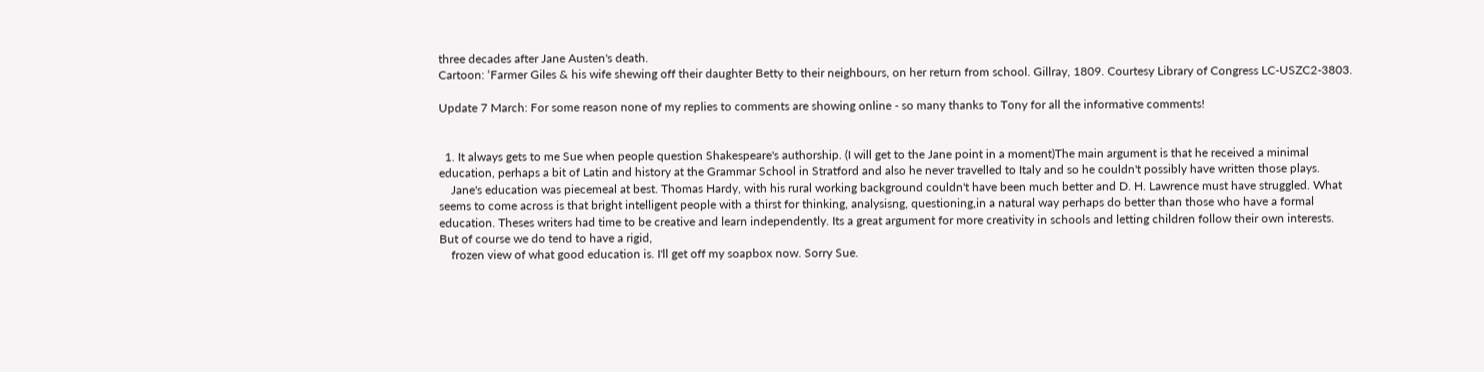three decades after Jane Austen's death.
Cartoon: ‘Farmer Giles & his wife shewing off their daughter Betty to their neighbours, on her return from school. Gillray, 1809. Courtesy Library of Congress LC-USZC2-3803.

Update 7 March: For some reason none of my replies to comments are showing online - so many thanks to Tony for all the informative comments!


  1. It always gets to me Sue when people question Shakespeare's authorship. (I will get to the Jane point in a moment)The main argument is that he received a minimal education, perhaps a bit of Latin and history at the Grammar School in Stratford and also he never travelled to Italy and so he couldn't possibly have written those plays.
    Jane's education was piecemeal at best. Thomas Hardy, with his rural working background couldn't have been much better and D. H. Lawrence must have struggled. What seems to come across is that bright intelligent people with a thirst for thinking, analysisng, questioning,in a natural way perhaps do better than those who have a formal education. Theses writers had time to be creative and learn independently. Its a great argument for more creativity in schools and letting children follow their own interests. But of course we do tend to have a rigid,
    frozen view of what good education is. I'll get off my soapbox now. Sorry Sue.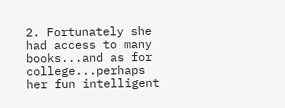2. Fortunately she had access to many books...and as for college...perhaps her fun intelligent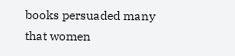books persuaded many that women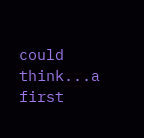could think...a first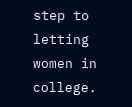step to letting women in college.